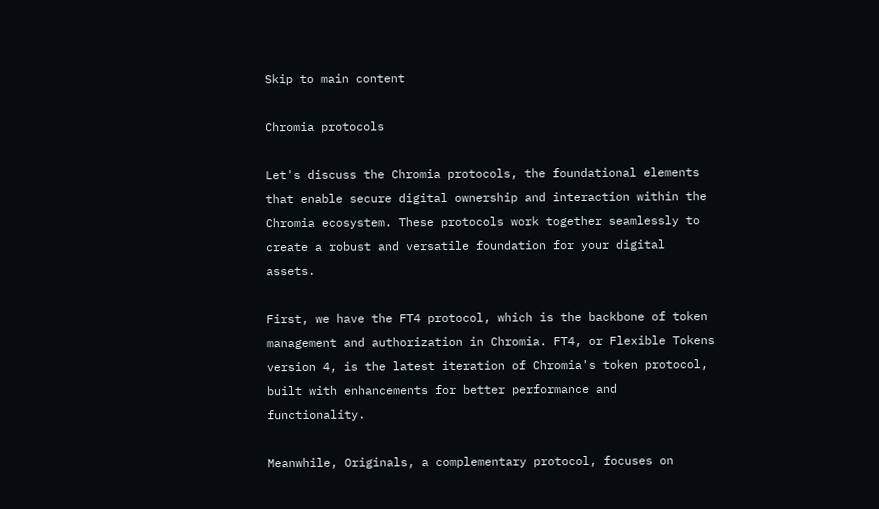Skip to main content

Chromia protocols

Let's discuss the Chromia protocols, the foundational elements that enable secure digital ownership and interaction within the Chromia ecosystem. These protocols work together seamlessly to create a robust and versatile foundation for your digital assets.

First, we have the FT4 protocol, which is the backbone of token management and authorization in Chromia. FT4, or Flexible Tokens version 4, is the latest iteration of Chromia's token protocol, built with enhancements for better performance and functionality.

Meanwhile, Originals, a complementary protocol, focuses on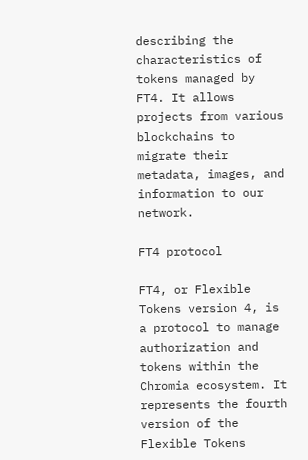describing the characteristics of tokens managed by FT4. It allows projects from various blockchains to migrate their metadata, images, and information to our network.

FT4 protocol

FT4, or Flexible Tokens version 4, is a protocol to manage authorization and tokens within the Chromia ecosystem. It represents the fourth version of the Flexible Tokens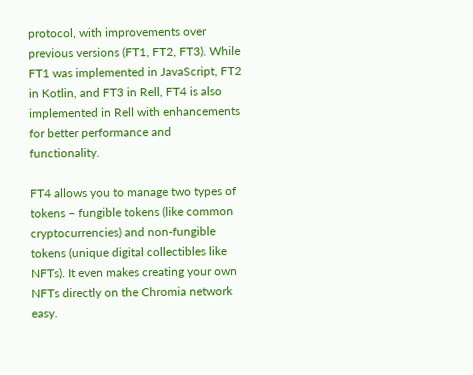protocol, with improvements over previous versions (FT1, FT2, FT3). While FT1 was implemented in JavaScript, FT2 in Kotlin, and FT3 in Rell, FT4 is also implemented in Rell with enhancements for better performance and functionality.

FT4 allows you to manage two types of tokens – fungible tokens (like common cryptocurrencies) and non-fungible tokens (unique digital collectibles like NFTs). It even makes creating your own NFTs directly on the Chromia network easy.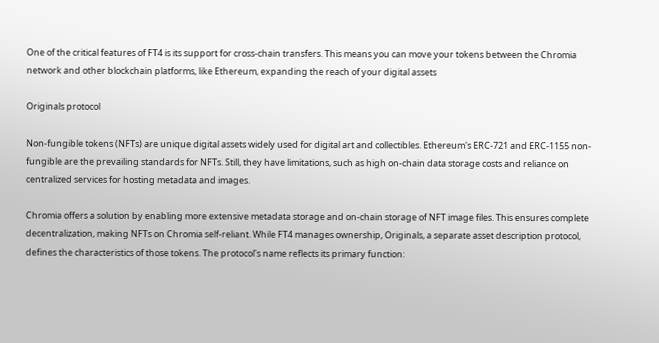One of the critical features of FT4 is its support for cross-chain transfers. This means you can move your tokens between the Chromia network and other blockchain platforms, like Ethereum, expanding the reach of your digital assets

Originals protocol

Non-fungible tokens (NFTs) are unique digital assets widely used for digital art and collectibles. Ethereum's ERC-721 and ERC-1155 non-fungible are the prevailing standards for NFTs. Still, they have limitations, such as high on-chain data storage costs and reliance on centralized services for hosting metadata and images.

Chromia offers a solution by enabling more extensive metadata storage and on-chain storage of NFT image files. This ensures complete decentralization, making NFTs on Chromia self-reliant. While FT4 manages ownership, Originals, a separate asset description protocol, defines the characteristics of those tokens. The protocol's name reflects its primary function: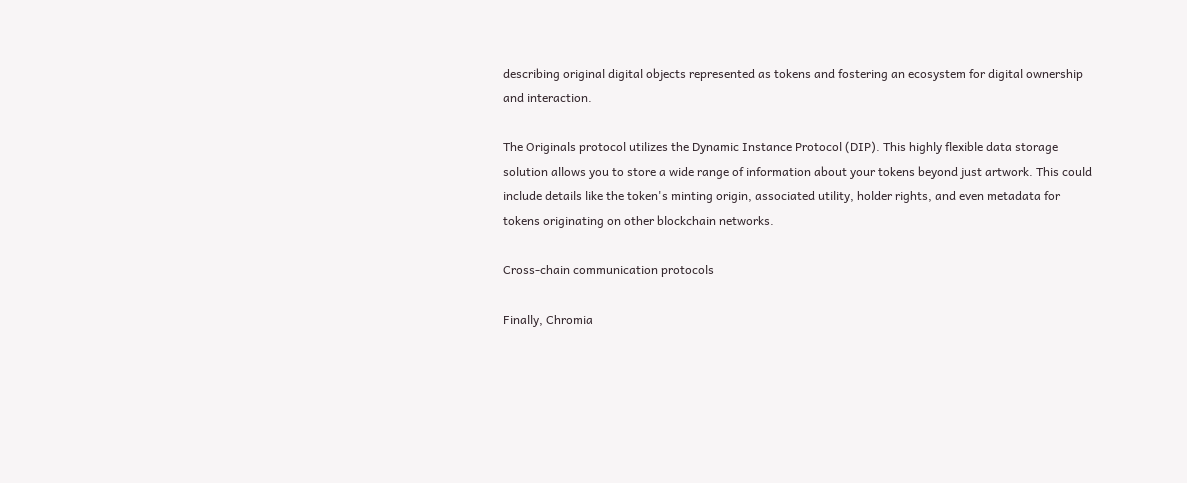describing original digital objects represented as tokens and fostering an ecosystem for digital ownership and interaction.

The Originals protocol utilizes the Dynamic Instance Protocol (DIP). This highly flexible data storage solution allows you to store a wide range of information about your tokens beyond just artwork. This could include details like the token's minting origin, associated utility, holder rights, and even metadata for tokens originating on other blockchain networks.

Cross-chain communication protocols

Finally, Chromia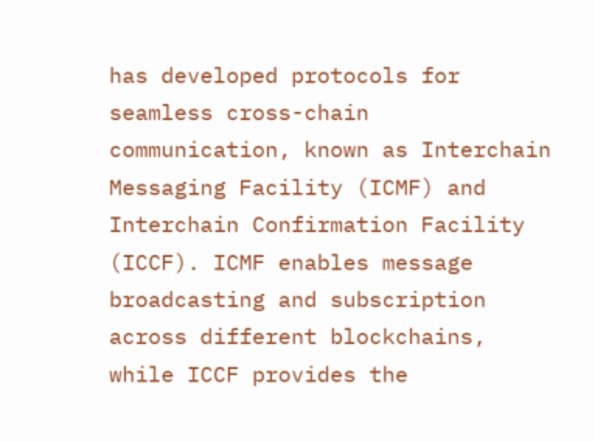has developed protocols for seamless cross-chain communication, known as Interchain Messaging Facility (ICMF) and Interchain Confirmation Facility (ICCF). ICMF enables message broadcasting and subscription across different blockchains, while ICCF provides the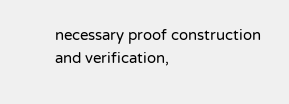necessary proof construction and verification,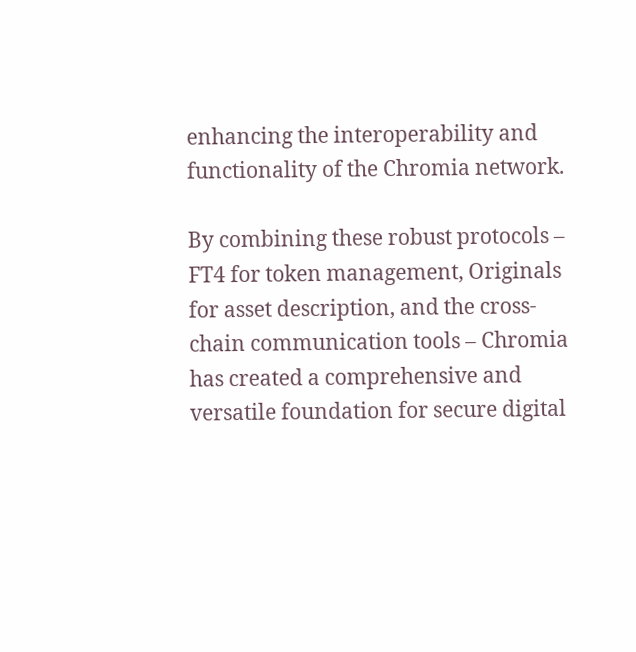enhancing the interoperability and functionality of the Chromia network.

By combining these robust protocols – FT4 for token management, Originals for asset description, and the cross-chain communication tools – Chromia has created a comprehensive and versatile foundation for secure digital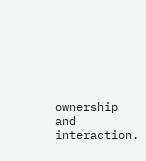ownership and interaction.